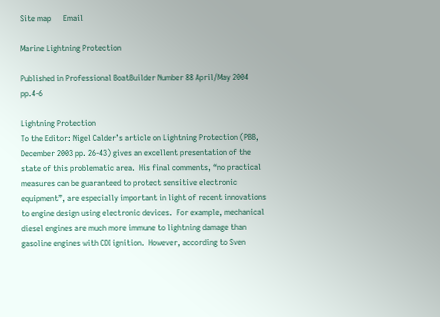Site map      Email

Marine Lightning Protection

Published in Professional BoatBuilder Number 88 April/May 2004 pp.4-6

Lightning Protection
To the Editor: Nigel Calder’s article on Lightning Protection (PBB, December 2003 pp. 26-43) gives an excellent presentation of the state of this problematic area.  His final comments, “no practical measures can be guaranteed to protect sensitive electronic equipment”, are especially important in light of recent innovations to engine design using electronic devices.  For example, mechanical diesel engines are much more immune to lightning damage than gasoline engines with CDI ignition.  However, according to Sven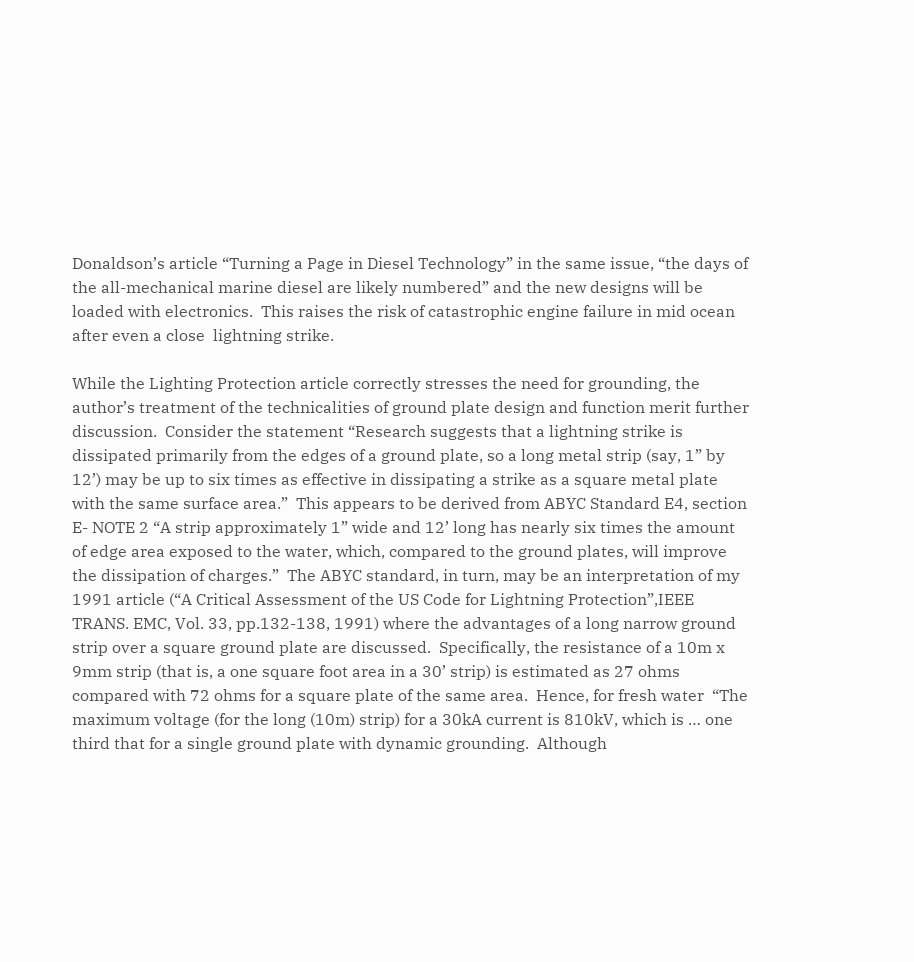Donaldson’s article “Turning a Page in Diesel Technology” in the same issue, “the days of the all-mechanical marine diesel are likely numbered” and the new designs will be loaded with electronics.  This raises the risk of catastrophic engine failure in mid ocean after even a close  lightning strike.

While the Lighting Protection article correctly stresses the need for grounding, the author’s treatment of the technicalities of ground plate design and function merit further discussion.  Consider the statement “Research suggests that a lightning strike is dissipated primarily from the edges of a ground plate, so a long metal strip (say, 1” by 12’) may be up to six times as effective in dissipating a strike as a square metal plate with the same surface area.”  This appears to be derived from ABYC Standard E4, section E- NOTE 2 “A strip approximately 1” wide and 12’ long has nearly six times the amount of edge area exposed to the water, which, compared to the ground plates, will improve the dissipation of charges.”  The ABYC standard, in turn, may be an interpretation of my 1991 article (“A Critical Assessment of the US Code for Lightning Protection”,IEEE TRANS. EMC, Vol. 33, pp.132-138, 1991) where the advantages of a long narrow ground strip over a square ground plate are discussed.  Specifically, the resistance of a 10m x 9mm strip (that is, a one square foot area in a 30’ strip) is estimated as 27 ohms compared with 72 ohms for a square plate of the same area.  Hence, for fresh water  “The maximum voltage (for the long (10m) strip) for a 30kA current is 810kV, which is … one third that for a single ground plate with dynamic grounding.  Although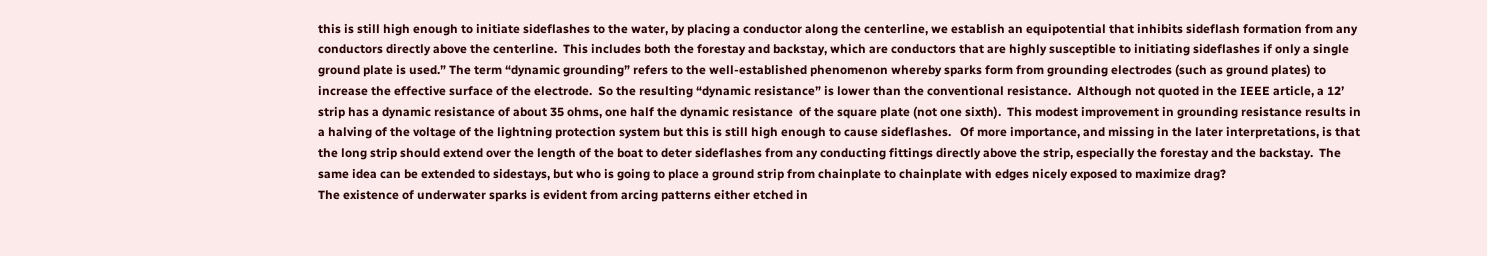this is still high enough to initiate sideflashes to the water, by placing a conductor along the centerline, we establish an equipotential that inhibits sideflash formation from any conductors directly above the centerline.  This includes both the forestay and backstay, which are conductors that are highly susceptible to initiating sideflashes if only a single ground plate is used.” The term “dynamic grounding” refers to the well-established phenomenon whereby sparks form from grounding electrodes (such as ground plates) to increase the effective surface of the electrode.  So the resulting “dynamic resistance” is lower than the conventional resistance.  Although not quoted in the IEEE article, a 12’ strip has a dynamic resistance of about 35 ohms, one half the dynamic resistance  of the square plate (not one sixth).  This modest improvement in grounding resistance results in a halving of the voltage of the lightning protection system but this is still high enough to cause sideflashes.   Of more importance, and missing in the later interpretations, is that the long strip should extend over the length of the boat to deter sideflashes from any conducting fittings directly above the strip, especially the forestay and the backstay.  The same idea can be extended to sidestays, but who is going to place a ground strip from chainplate to chainplate with edges nicely exposed to maximize drag?
The existence of underwater sparks is evident from arcing patterns either etched in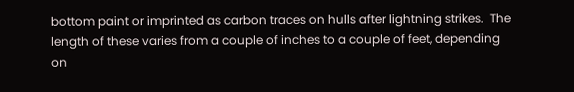bottom paint or imprinted as carbon traces on hulls after lightning strikes.  The length of these varies from a couple of inches to a couple of feet, depending on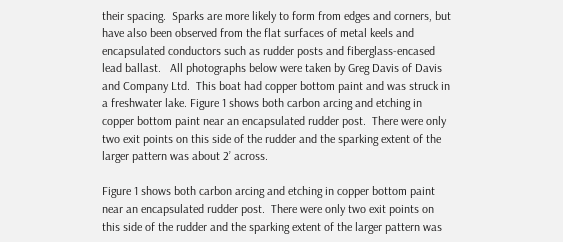their spacing.  Sparks are more likely to form from edges and corners, but have also been observed from the flat surfaces of metal keels and encapsulated conductors such as rudder posts and fiberglass-encased lead ballast.   All photographs below were taken by Greg Davis of Davis and Company Ltd.  This boat had copper bottom paint and was struck in a freshwater lake. Figure 1 shows both carbon arcing and etching in copper bottom paint near an encapsulated rudder post.  There were only two exit points on this side of the rudder and the sparking extent of the larger pattern was about 2’ across.

Figure 1 shows both carbon arcing and etching in copper bottom paint near an encapsulated rudder post.  There were only two exit points on this side of the rudder and the sparking extent of the larger pattern was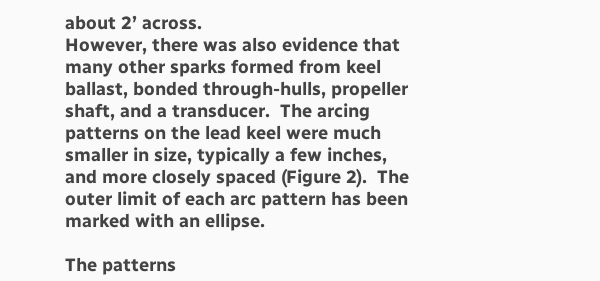about 2’ across.
However, there was also evidence that many other sparks formed from keel ballast, bonded through-hulls, propeller shaft, and a transducer.  The arcing patterns on the lead keel were much smaller in size, typically a few inches, and more closely spaced (Figure 2).  The outer limit of each arc pattern has been marked with an ellipse.

The patterns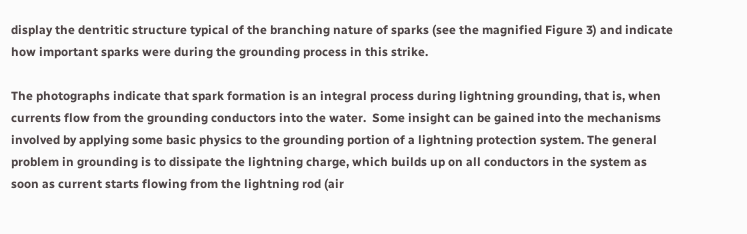display the dentritic structure typical of the branching nature of sparks (see the magnified Figure 3) and indicate how important sparks were during the grounding process in this strike.

The photographs indicate that spark formation is an integral process during lightning grounding, that is, when currents flow from the grounding conductors into the water.  Some insight can be gained into the mechanisms involved by applying some basic physics to the grounding portion of a lightning protection system. The general problem in grounding is to dissipate the lightning charge, which builds up on all conductors in the system as soon as current starts flowing from the lightning rod (air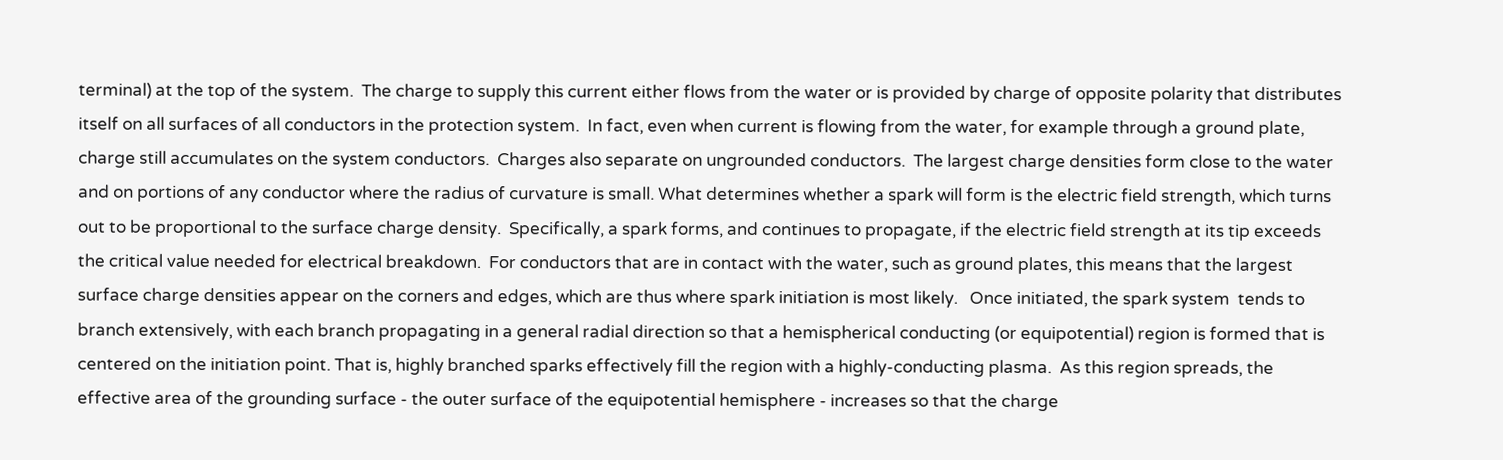terminal) at the top of the system.  The charge to supply this current either flows from the water or is provided by charge of opposite polarity that distributes itself on all surfaces of all conductors in the protection system.  In fact, even when current is flowing from the water, for example through a ground plate, charge still accumulates on the system conductors.  Charges also separate on ungrounded conductors.  The largest charge densities form close to the water and on portions of any conductor where the radius of curvature is small. What determines whether a spark will form is the electric field strength, which turns out to be proportional to the surface charge density.  Specifically, a spark forms, and continues to propagate, if the electric field strength at its tip exceeds the critical value needed for electrical breakdown.  For conductors that are in contact with the water, such as ground plates, this means that the largest surface charge densities appear on the corners and edges, which are thus where spark initiation is most likely.   Once initiated, the spark system  tends to branch extensively, with each branch propagating in a general radial direction so that a hemispherical conducting (or equipotential) region is formed that is centered on the initiation point. That is, highly branched sparks effectively fill the region with a highly-conducting plasma.  As this region spreads, the effective area of the grounding surface - the outer surface of the equipotential hemisphere - increases so that the charge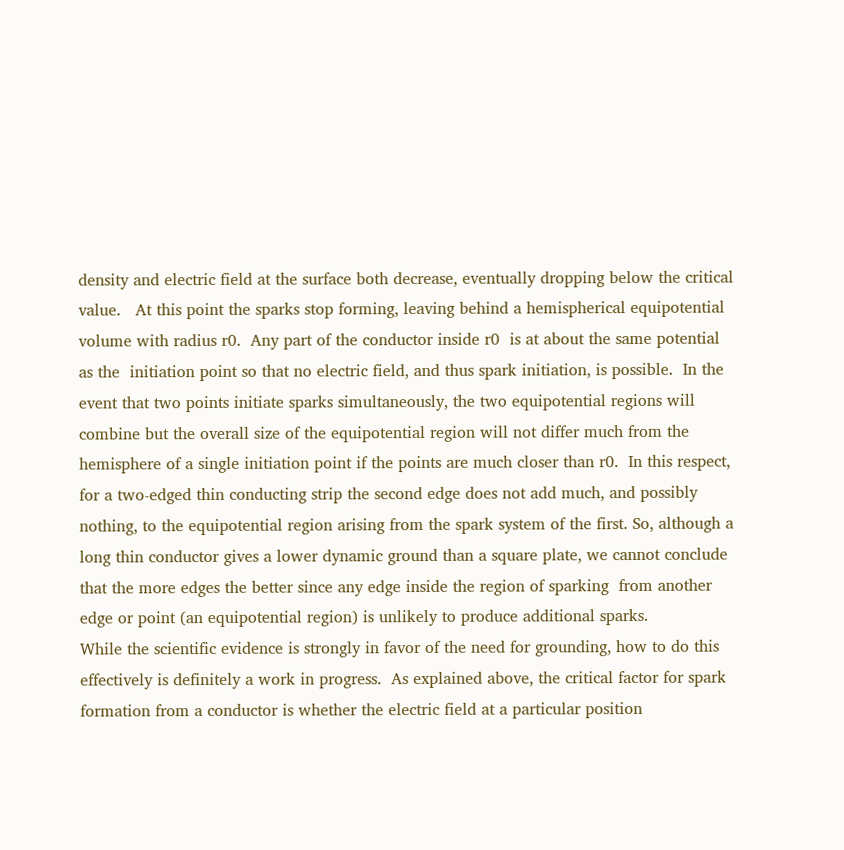density and electric field at the surface both decrease, eventually dropping below the critical value.   At this point the sparks stop forming, leaving behind a hemispherical equipotential volume with radius r0.  Any part of the conductor inside r0  is at about the same potential as the  initiation point so that no electric field, and thus spark initiation, is possible.  In the event that two points initiate sparks simultaneously, the two equipotential regions will combine but the overall size of the equipotential region will not differ much from the hemisphere of a single initiation point if the points are much closer than r0.  In this respect, for a two-edged thin conducting strip the second edge does not add much, and possibly nothing, to the equipotential region arising from the spark system of the first. So, although a long thin conductor gives a lower dynamic ground than a square plate, we cannot conclude that the more edges the better since any edge inside the region of sparking  from another edge or point (an equipotential region) is unlikely to produce additional sparks.
While the scientific evidence is strongly in favor of the need for grounding, how to do this effectively is definitely a work in progress.  As explained above, the critical factor for spark formation from a conductor is whether the electric field at a particular position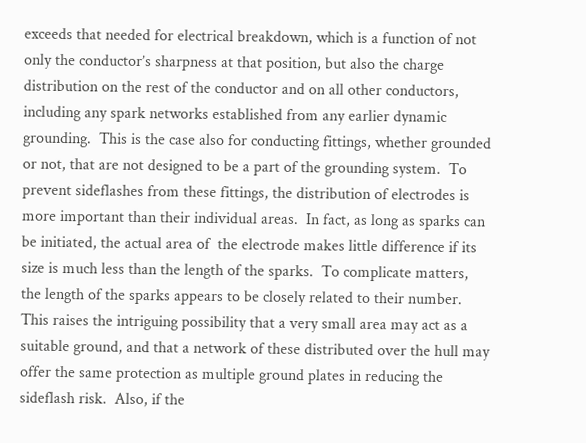exceeds that needed for electrical breakdown, which is a function of not only the conductor’s sharpness at that position, but also the charge distribution on the rest of the conductor and on all other conductors, including any spark networks established from any earlier dynamic grounding.  This is the case also for conducting fittings, whether grounded or not, that are not designed to be a part of the grounding system.  To prevent sideflashes from these fittings, the distribution of electrodes is more important than their individual areas.  In fact, as long as sparks can be initiated, the actual area of  the electrode makes little difference if its size is much less than the length of the sparks.  To complicate matters, the length of the sparks appears to be closely related to their number.  This raises the intriguing possibility that a very small area may act as a suitable ground, and that a network of these distributed over the hull may offer the same protection as multiple ground plates in reducing the sideflash risk.  Also, if the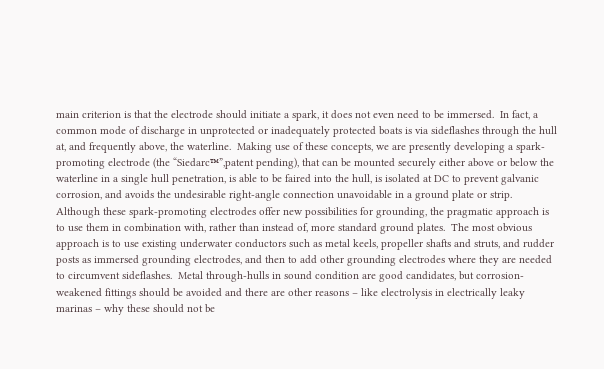main criterion is that the electrode should initiate a spark, it does not even need to be immersed.  In fact, a common mode of discharge in unprotected or inadequately protected boats is via sideflashes through the hull at, and frequently above, the waterline.  Making use of these concepts, we are presently developing a spark-promoting electrode (the “Siedarc™”,patent pending), that can be mounted securely either above or below the waterline in a single hull penetration, is able to be faired into the hull, is isolated at DC to prevent galvanic corrosion, and avoids the undesirable right-angle connection unavoidable in a ground plate or strip.  Although these spark-promoting electrodes offer new possibilities for grounding, the pragmatic approach is to use them in combination with, rather than instead of, more standard ground plates.  The most obvious approach is to use existing underwater conductors such as metal keels, propeller shafts and struts, and rudder posts as immersed grounding electrodes, and then to add other grounding electrodes where they are needed to circumvent sideflashes.  Metal through-hulls in sound condition are good candidates, but corrosion-weakened fittings should be avoided and there are other reasons – like electrolysis in electrically leaky marinas – why these should not be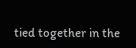tied together in the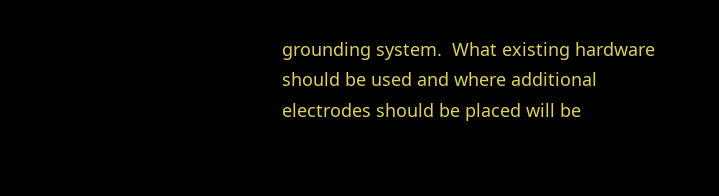grounding system.  What existing hardware should be used and where additional electrodes should be placed will be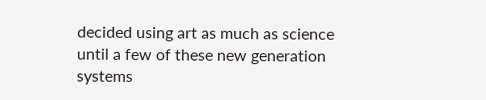decided using art as much as science until a few of these new generation systems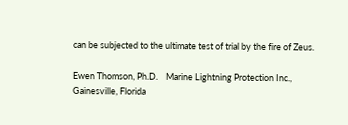can be subjected to the ultimate test of trial by the fire of Zeus.

Ewen Thomson, Ph.D.    Marine Lightning Protection Inc.,  Gainesville, Florida